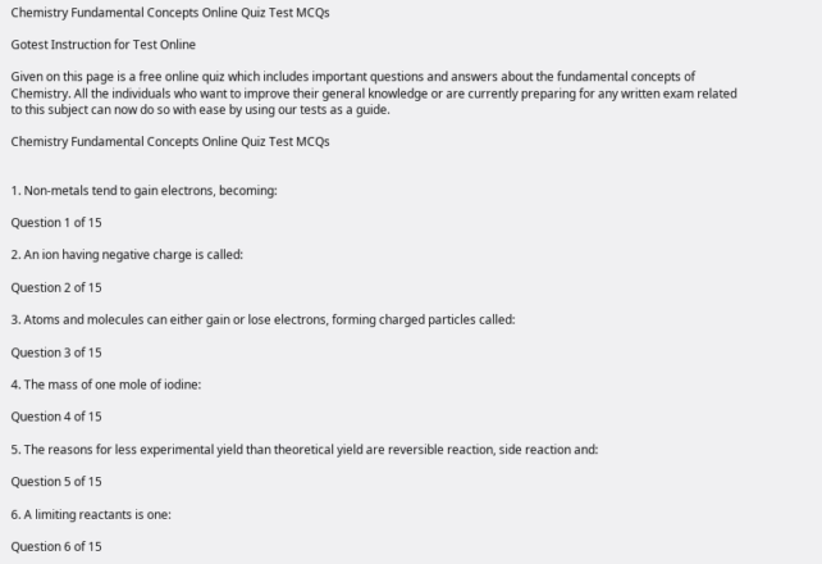Chemistry Fundamental Concepts Online Quiz Test MCQs

Gotest Instruction for Test Online

Given on this page is a free online quiz which includes important questions and answers about the fundamental concepts of Chemistry. All the individuals who want to improve their general knowledge or are currently preparing for any written exam related to this subject can now do so with ease by using our tests as a guide.

Chemistry Fundamental Concepts Online Quiz Test MCQs


1. Non-metals tend to gain electrons, becoming:

Question 1 of 15

2. An ion having negative charge is called:

Question 2 of 15

3. Atoms and molecules can either gain or lose electrons, forming charged particles called:

Question 3 of 15

4. The mass of one mole of iodine:

Question 4 of 15

5. The reasons for less experimental yield than theoretical yield are reversible reaction, side reaction and:

Question 5 of 15

6. A limiting reactants is one:

Question 6 of 15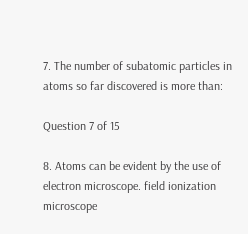7. The number of subatomic particles in atoms so far discovered is more than:

Question 7 of 15

8. Atoms can be evident by the use of electron microscope. field ionization microscope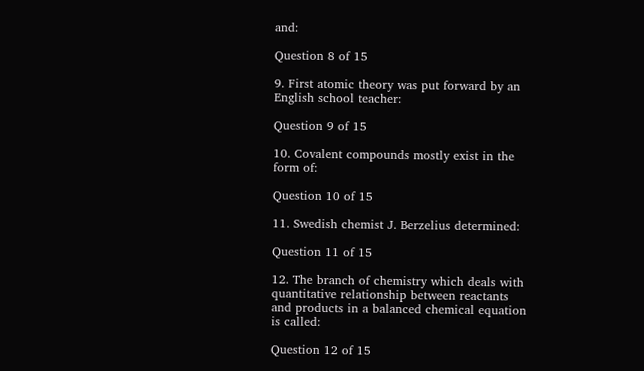and:

Question 8 of 15

9. First atomic theory was put forward by an English school teacher:

Question 9 of 15

10. Covalent compounds mostly exist in the form of:

Question 10 of 15

11. Swedish chemist J. Berzelius determined:

Question 11 of 15

12. The branch of chemistry which deals with quantitative relationship between reactants and products in a balanced chemical equation is called:

Question 12 of 15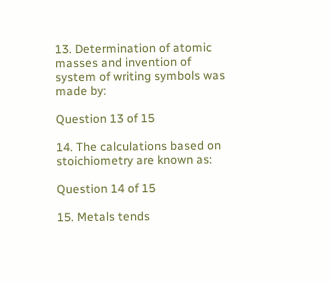13. Determination of atomic masses and invention of system of writing symbols was made by:

Question 13 of 15

14. The calculations based on stoichiometry are known as:

Question 14 of 15

15. Metals tends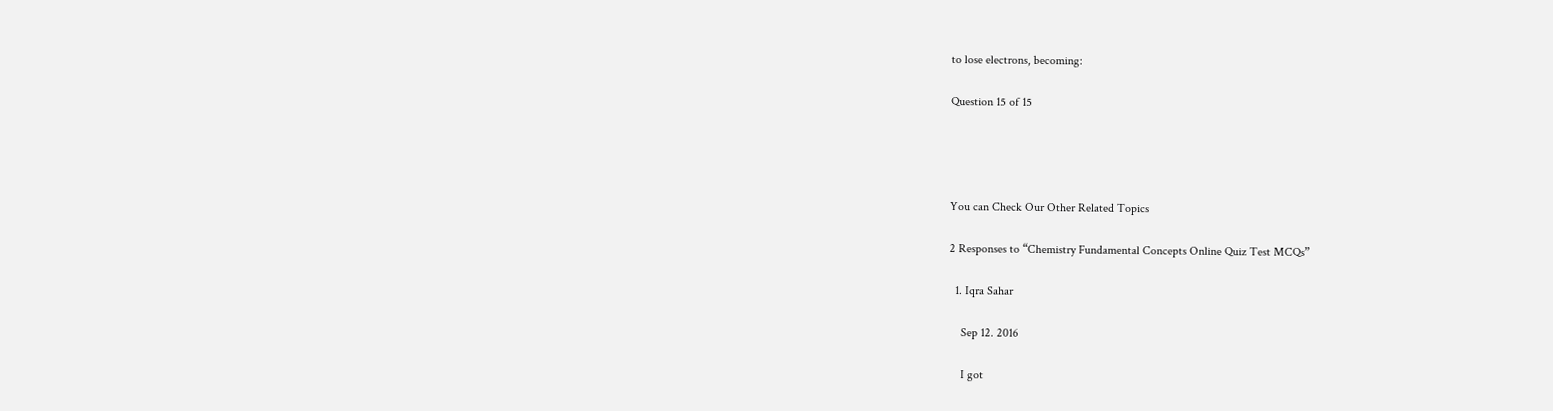to lose electrons, becoming:

Question 15 of 15




You can Check Our Other Related Topics

2 Responses to “Chemistry Fundamental Concepts Online Quiz Test MCQs”

  1. Iqra Sahar

    Sep 12. 2016

    I got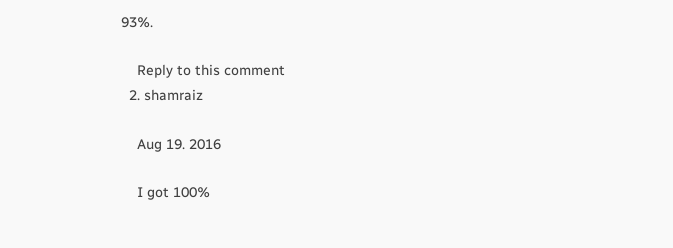93%.

    Reply to this comment
  2. shamraiz

    Aug 19. 2016

    I got 100%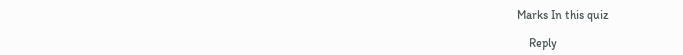Marks In this quiz

    Reply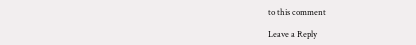to this comment

Leave a Reply